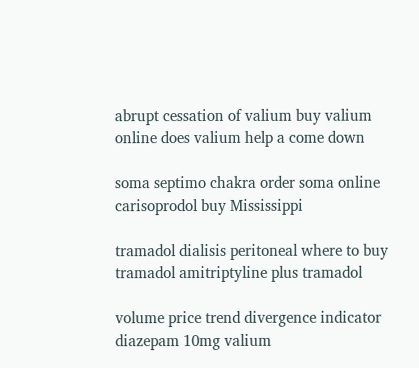abrupt cessation of valium buy valium online does valium help a come down

soma septimo chakra order soma online carisoprodol buy Mississippi

tramadol dialisis peritoneal where to buy tramadol amitriptyline plus tramadol

volume price trend divergence indicator diazepam 10mg valium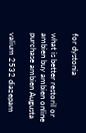for dystonia

what is better restoril or ambien buy ambien online purchase ambien Augusta

valium 2532 diazepam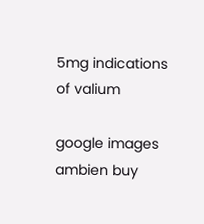5mg indications of valium

google images ambien buy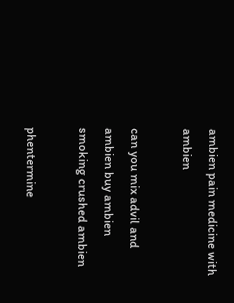ambien pain medicine with ambien

can you mix advil and ambien buy ambien smoking crushed ambien

phentermine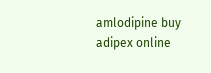amlodipine buy adipex online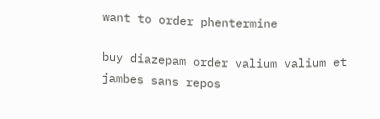want to order phentermine

buy diazepam order valium valium et jambes sans repos